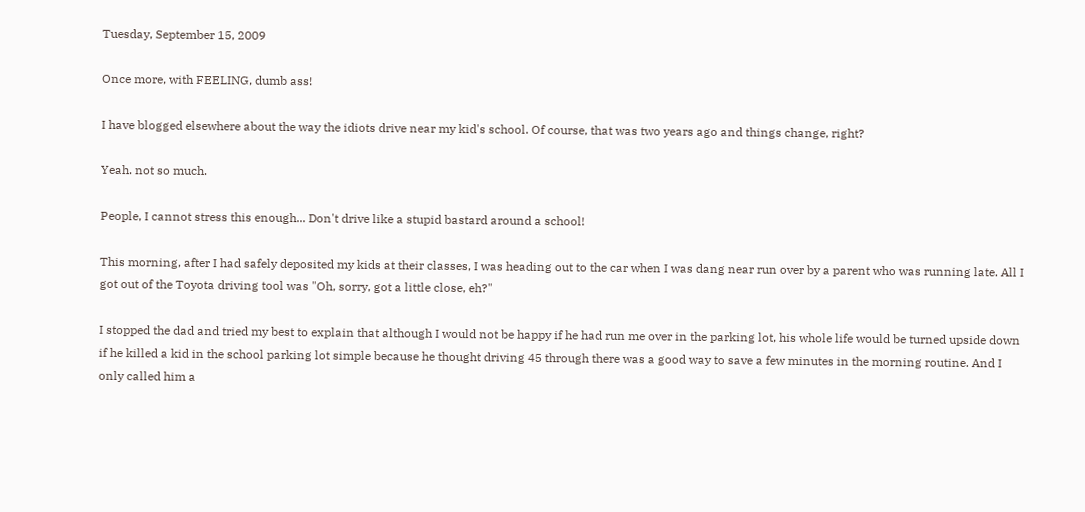Tuesday, September 15, 2009

Once more, with FEELING, dumb ass!

I have blogged elsewhere about the way the idiots drive near my kid's school. Of course, that was two years ago and things change, right?

Yeah. not so much.

People, I cannot stress this enough... Don't drive like a stupid bastard around a school!

This morning, after I had safely deposited my kids at their classes, I was heading out to the car when I was dang near run over by a parent who was running late. All I got out of the Toyota driving tool was "Oh, sorry, got a little close, eh?"

I stopped the dad and tried my best to explain that although I would not be happy if he had run me over in the parking lot, his whole life would be turned upside down if he killed a kid in the school parking lot simple because he thought driving 45 through there was a good way to save a few minutes in the morning routine. And I only called him a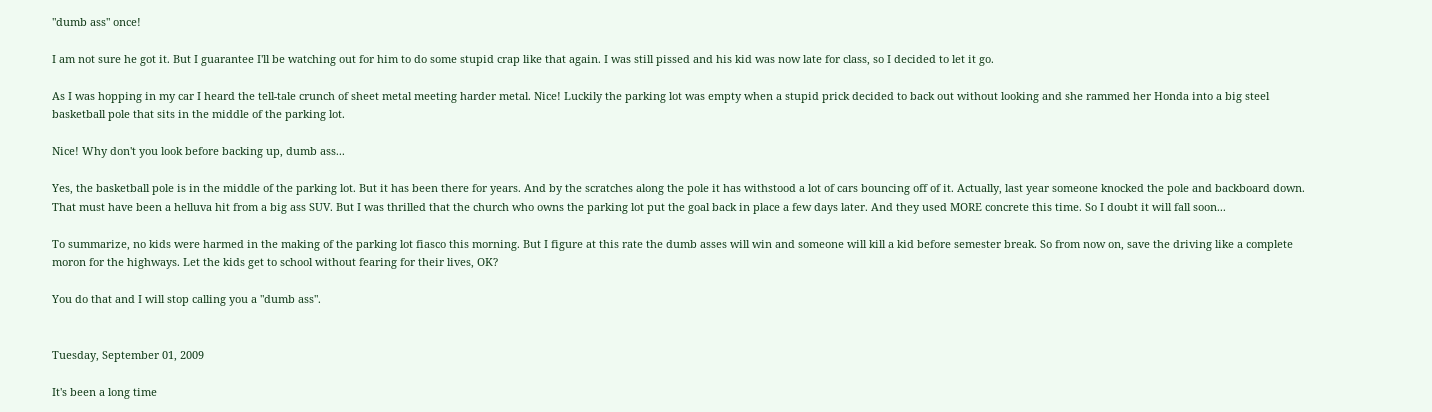"dumb ass" once!

I am not sure he got it. But I guarantee I'll be watching out for him to do some stupid crap like that again. I was still pissed and his kid was now late for class, so I decided to let it go.

As I was hopping in my car I heard the tell-tale crunch of sheet metal meeting harder metal. Nice! Luckily the parking lot was empty when a stupid prick decided to back out without looking and she rammed her Honda into a big steel basketball pole that sits in the middle of the parking lot.

Nice! Why don't you look before backing up, dumb ass...

Yes, the basketball pole is in the middle of the parking lot. But it has been there for years. And by the scratches along the pole it has withstood a lot of cars bouncing off of it. Actually, last year someone knocked the pole and backboard down. That must have been a helluva hit from a big ass SUV. But I was thrilled that the church who owns the parking lot put the goal back in place a few days later. And they used MORE concrete this time. So I doubt it will fall soon...

To summarize, no kids were harmed in the making of the parking lot fiasco this morning. But I figure at this rate the dumb asses will win and someone will kill a kid before semester break. So from now on, save the driving like a complete moron for the highways. Let the kids get to school without fearing for their lives, OK?

You do that and I will stop calling you a "dumb ass".


Tuesday, September 01, 2009

It's been a long time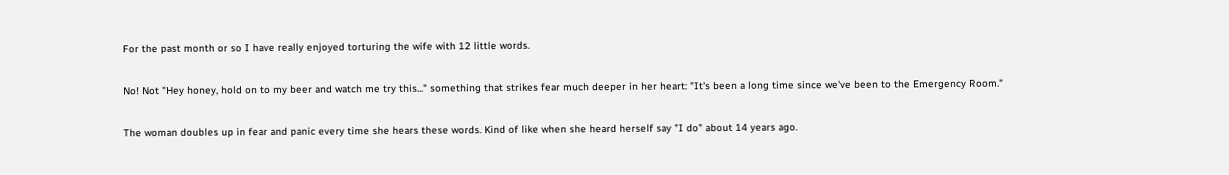For the past month or so I have really enjoyed torturing the wife with 12 little words.

No! Not "Hey honey, hold on to my beer and watch me try this..." something that strikes fear much deeper in her heart: "It's been a long time since we've been to the Emergency Room."

The woman doubles up in fear and panic every time she hears these words. Kind of like when she heard herself say "I do" about 14 years ago.